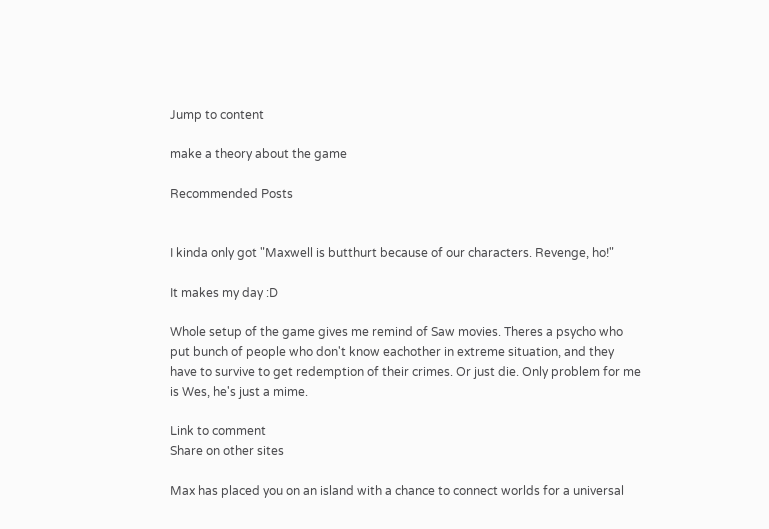Jump to content

make a theory about the game

Recommended Posts


I kinda only got "Maxwell is butthurt because of our characters. Revenge, ho!"

It makes my day :D

Whole setup of the game gives me remind of Saw movies. Theres a psycho who put bunch of people who don't know eachother in extreme situation, and they have to survive to get redemption of their crimes. Or just die. Only problem for me is Wes, he's just a mime.

Link to comment
Share on other sites

Max has placed you on an island with a chance to connect worlds for a universal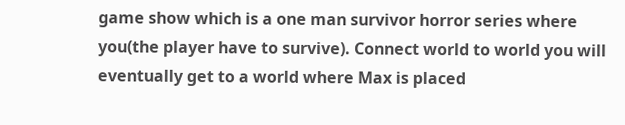game show which is a one man survivor horror series where you(the player have to survive). Connect world to world you will eventually get to a world where Max is placed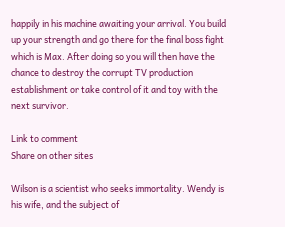happily in his machine awaiting your arrival. You build up your strength and go there for the final boss fight which is Max. After doing so you will then have the chance to destroy the corrupt TV production establishment or take control of it and toy with the next survivor.

Link to comment
Share on other sites

Wilson is a scientist who seeks immortality. Wendy is his wife, and the subject of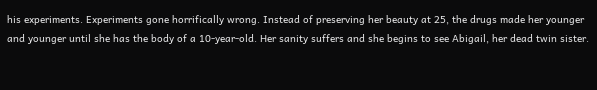his experiments. Experiments gone horrifically wrong. Instead of preserving her beauty at 25, the drugs made her younger and younger until she has the body of a 10-year-old. Her sanity suffers and she begins to see Abigail, her dead twin sister.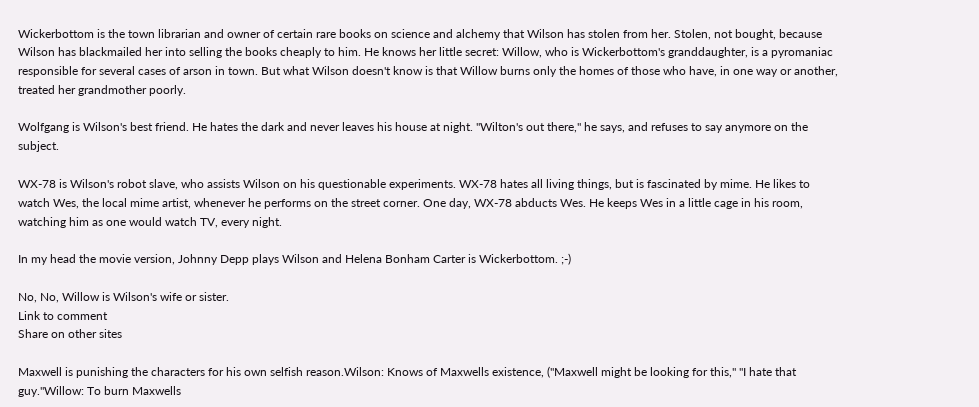Wickerbottom is the town librarian and owner of certain rare books on science and alchemy that Wilson has stolen from her. Stolen, not bought, because Wilson has blackmailed her into selling the books cheaply to him. He knows her little secret: Willow, who is Wickerbottom's granddaughter, is a pyromaniac responsible for several cases of arson in town. But what Wilson doesn't know is that Willow burns only the homes of those who have, in one way or another, treated her grandmother poorly.

Wolfgang is Wilson's best friend. He hates the dark and never leaves his house at night. "Wilton's out there," he says, and refuses to say anymore on the subject.

WX-78 is Wilson's robot slave, who assists Wilson on his questionable experiments. WX-78 hates all living things, but is fascinated by mime. He likes to watch Wes, the local mime artist, whenever he performs on the street corner. One day, WX-78 abducts Wes. He keeps Wes in a little cage in his room, watching him as one would watch TV, every night.

In my head the movie version, Johnny Depp plays Wilson and Helena Bonham Carter is Wickerbottom. ;-)

No, No, Willow is Wilson's wife or sister.
Link to comment
Share on other sites

Maxwell is punishing the characters for his own selfish reason.Wilson: Knows of Maxwells existence, ("Maxwell might be looking for this," "I hate that guy."Willow: To burn Maxwells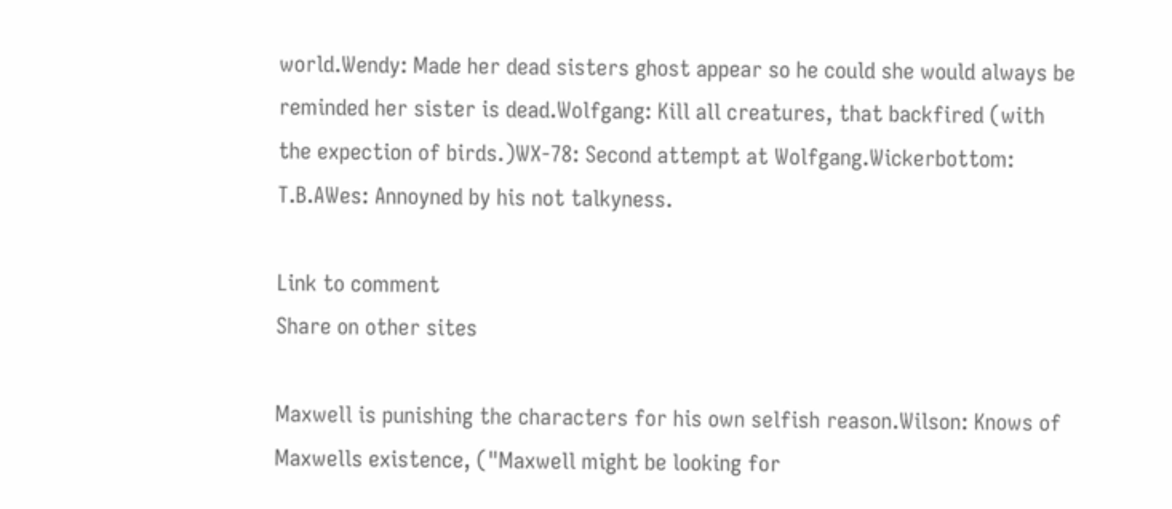world.Wendy: Made her dead sisters ghost appear so he could she would always be reminded her sister is dead.Wolfgang: Kill all creatures, that backfired (with the expection of birds.)WX-78: Second attempt at Wolfgang.Wickerbottom: T.B.AWes: Annoyned by his not talkyness.

Link to comment
Share on other sites

Maxwell is punishing the characters for his own selfish reason.Wilson: Knows of Maxwells existence, ("Maxwell might be looking for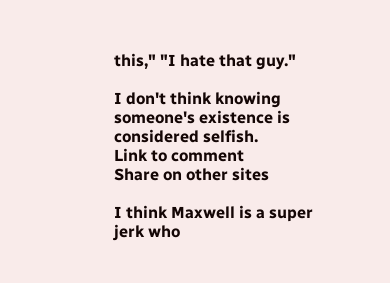this," "I hate that guy."

I don't think knowing someone's existence is considered selfish.
Link to comment
Share on other sites

I think Maxwell is a super jerk who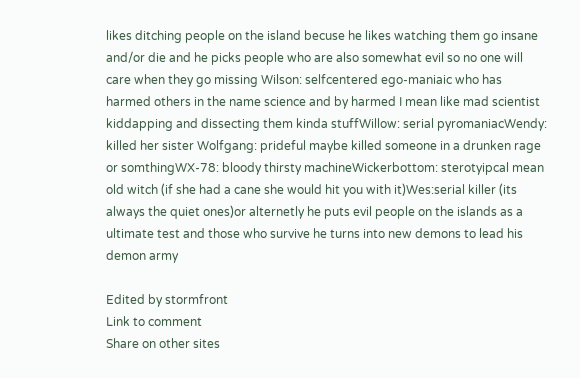likes ditching people on the island becuse he likes watching them go insane and/or die and he picks people who are also somewhat evil so no one will care when they go missing Wilson: selfcentered ego-maniaic who has harmed others in the name science and by harmed I mean like mad scientist kiddapping and dissecting them kinda stuffWillow: serial pyromaniacWendy: killed her sister Wolfgang: prideful maybe killed someone in a drunken rage or somthingWX-78: bloody thirsty machineWickerbottom: sterotyipcal mean old witch (if she had a cane she would hit you with it)Wes:serial killer (its always the quiet ones)or alternetly he puts evil people on the islands as a ultimate test and those who survive he turns into new demons to lead his demon army

Edited by stormfront
Link to comment
Share on other sites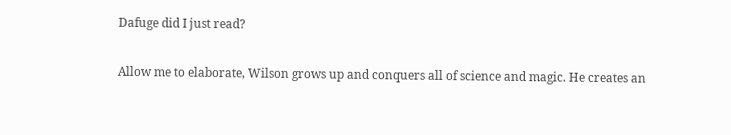Dafuge did I just read?

Allow me to elaborate, Wilson grows up and conquers all of science and magic. He creates an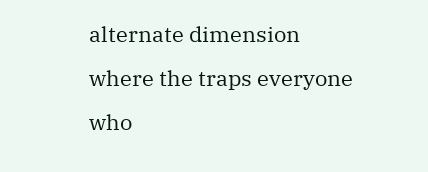alternate dimension where the traps everyone who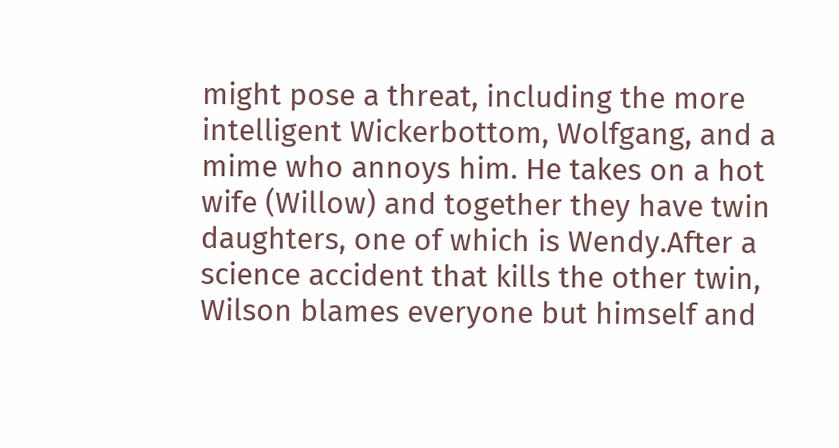might pose a threat, including the more intelligent Wickerbottom, Wolfgang, and a mime who annoys him. He takes on a hot wife (Willow) and together they have twin daughters, one of which is Wendy.After a science accident that kills the other twin, Wilson blames everyone but himself and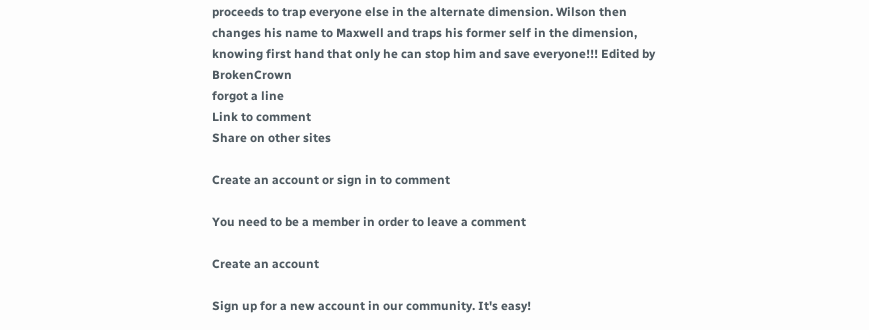proceeds to trap everyone else in the alternate dimension. Wilson then changes his name to Maxwell and traps his former self in the dimension, knowing first hand that only he can stop him and save everyone!!! Edited by BrokenCrown
forgot a line
Link to comment
Share on other sites

Create an account or sign in to comment

You need to be a member in order to leave a comment

Create an account

Sign up for a new account in our community. It's easy!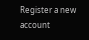Register a new account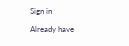Sign in

Already have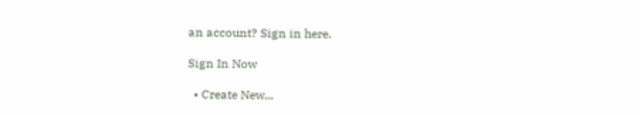an account? Sign in here.

Sign In Now

  • Create New...